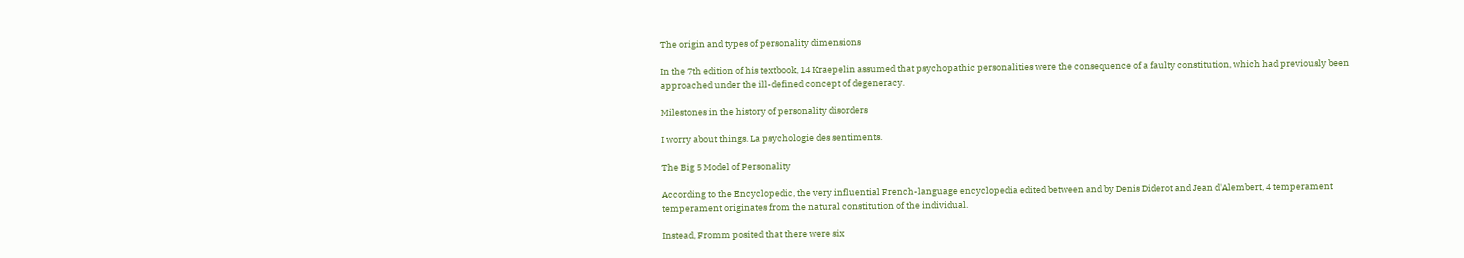The origin and types of personality dimensions

In the 7th edition of his textbook, 14 Kraepelin assumed that psychopathic personalities were the consequence of a faulty constitution, which had previously been approached under the ill-defined concept of degeneracy.

Milestones in the history of personality disorders

I worry about things. La psychologie des sentiments.

The Big 5 Model of Personality

According to the Encyclopedic, the very influential French-language encyclopedia edited between and by Denis Diderot and Jean d'Alembert, 4 temperament temperament originates from the natural constitution of the individual.

Instead, Fromm posited that there were six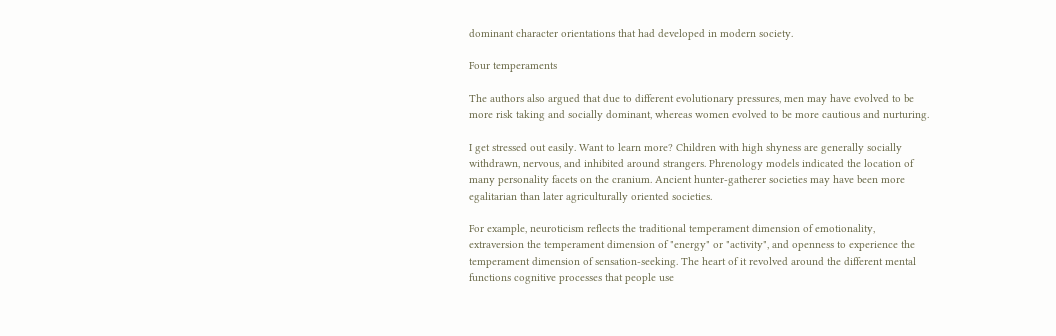dominant character orientations that had developed in modern society.

Four temperaments

The authors also argued that due to different evolutionary pressures, men may have evolved to be more risk taking and socially dominant, whereas women evolved to be more cautious and nurturing.

I get stressed out easily. Want to learn more? Children with high shyness are generally socially withdrawn, nervous, and inhibited around strangers. Phrenology models indicated the location of many personality facets on the cranium. Ancient hunter-gatherer societies may have been more egalitarian than later agriculturally oriented societies.

For example, neuroticism reflects the traditional temperament dimension of emotionality, extraversion the temperament dimension of "energy" or "activity", and openness to experience the temperament dimension of sensation-seeking. The heart of it revolved around the different mental functions cognitive processes that people use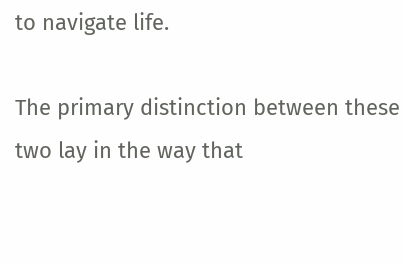to navigate life.

The primary distinction between these two lay in the way that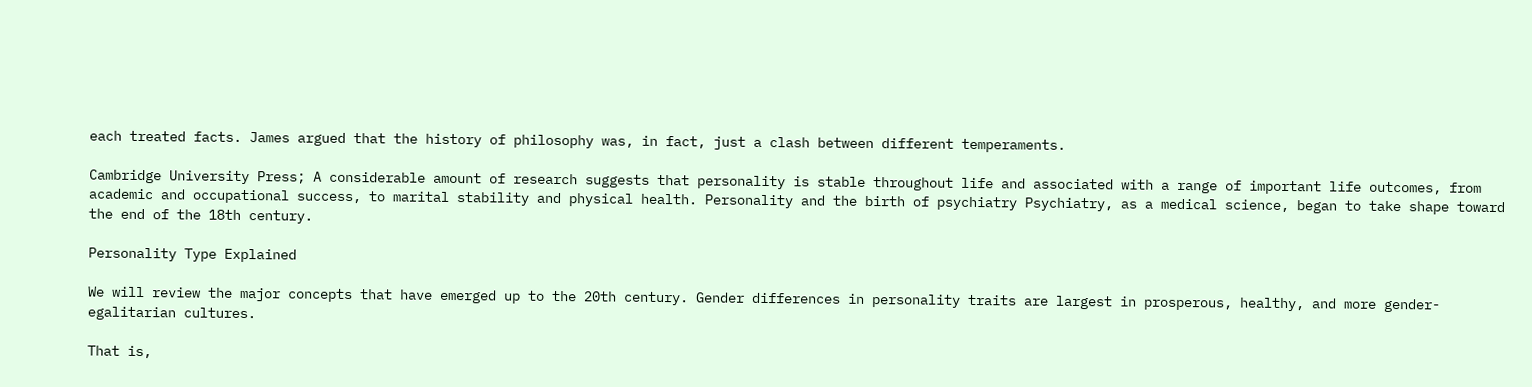each treated facts. James argued that the history of philosophy was, in fact, just a clash between different temperaments.

Cambridge University Press; A considerable amount of research suggests that personality is stable throughout life and associated with a range of important life outcomes, from academic and occupational success, to marital stability and physical health. Personality and the birth of psychiatry Psychiatry, as a medical science, began to take shape toward the end of the 18th century.

Personality Type Explained

We will review the major concepts that have emerged up to the 20th century. Gender differences in personality traits are largest in prosperous, healthy, and more gender-egalitarian cultures.

That is,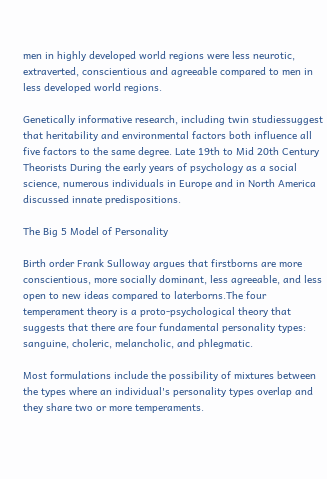men in highly developed world regions were less neurotic, extraverted, conscientious and agreeable compared to men in less developed world regions.

Genetically informative research, including twin studiessuggest that heritability and environmental factors both influence all five factors to the same degree. Late 19th to Mid 20th Century Theorists During the early years of psychology as a social science, numerous individuals in Europe and in North America discussed innate predispositions.

The Big 5 Model of Personality

Birth order Frank Sulloway argues that firstborns are more conscientious, more socially dominant, less agreeable, and less open to new ideas compared to laterborns.The four temperament theory is a proto-psychological theory that suggests that there are four fundamental personality types: sanguine, choleric, melancholic, and phlegmatic.

Most formulations include the possibility of mixtures between the types where an individual's personality types overlap and they share two or more temperaments.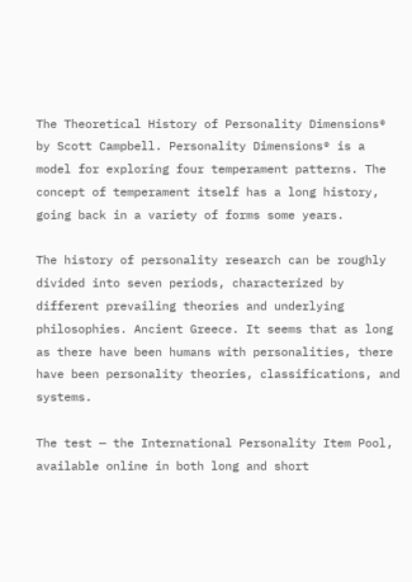The Theoretical History of Personality Dimensions® by Scott Campbell. Personality Dimensions® is a model for exploring four temperament patterns. The concept of temperament itself has a long history, going back in a variety of forms some years.

The history of personality research can be roughly divided into seven periods, characterized by different prevailing theories and underlying philosophies. Ancient Greece. It seems that as long as there have been humans with personalities, there have been personality theories, classifications, and systems.

The test — the International Personality Item Pool, available online in both long and short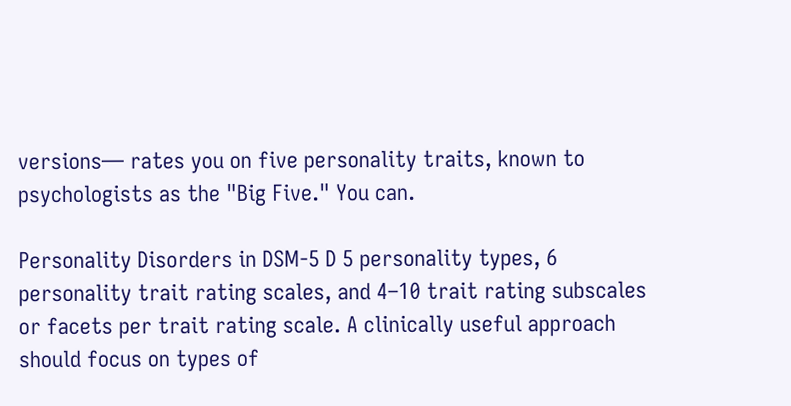versions— rates you on five personality traits, known to psychologists as the "Big Five." You can.

Personality Disorders in DSM-5 D 5 personality types, 6 personality trait rating scales, and 4–10 trait rating subscales or facets per trait rating scale. A clinically useful approach should focus on types of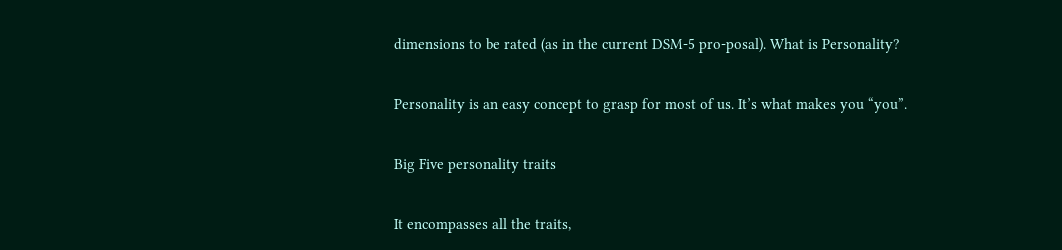dimensions to be rated (as in the current DSM-5 pro-posal). What is Personality?

Personality is an easy concept to grasp for most of us. It’s what makes you “you”.

Big Five personality traits

It encompasses all the traits,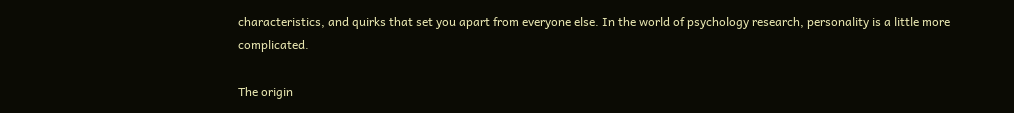characteristics, and quirks that set you apart from everyone else. In the world of psychology research, personality is a little more complicated.

The origin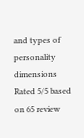and types of personality dimensions
Rated 5/5 based on 65 review